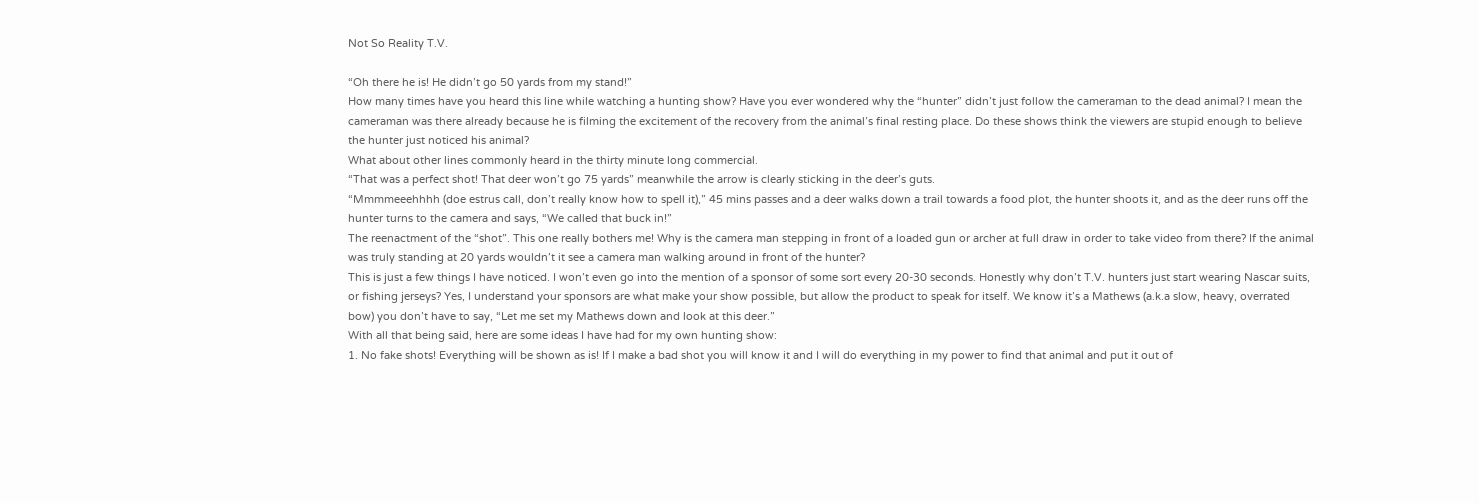Not So Reality T.V.

“Oh there he is! He didn’t go 50 yards from my stand!”
How many times have you heard this line while watching a hunting show? Have you ever wondered why the “hunter” didn’t just follow the cameraman to the dead animal? I mean the cameraman was there already because he is filming the excitement of the recovery from the animal’s final resting place. Do these shows think the viewers are stupid enough to believe the hunter just noticed his animal?
What about other lines commonly heard in the thirty minute long commercial.
“That was a perfect shot! That deer won’t go 75 yards” meanwhile the arrow is clearly sticking in the deer’s guts.
“Mmmmeeehhhh (doe estrus call, don’t really know how to spell it),” 45 mins passes and a deer walks down a trail towards a food plot, the hunter shoots it, and as the deer runs off the hunter turns to the camera and says, “We called that buck in!”
The reenactment of the “shot”. This one really bothers me! Why is the camera man stepping in front of a loaded gun or archer at full draw in order to take video from there? If the animal was truly standing at 20 yards wouldn’t it see a camera man walking around in front of the hunter?
This is just a few things I have noticed. I won’t even go into the mention of a sponsor of some sort every 20-30 seconds. Honestly why don’t T.V. hunters just start wearing Nascar suits, or fishing jerseys? Yes, I understand your sponsors are what make your show possible, but allow the product to speak for itself. We know it’s a Mathews (a.k.a slow, heavy, overrated bow) you don’t have to say, “Let me set my Mathews down and look at this deer.”
With all that being said, here are some ideas I have had for my own hunting show:
1. No fake shots! Everything will be shown as is! If I make a bad shot you will know it and I will do everything in my power to find that animal and put it out of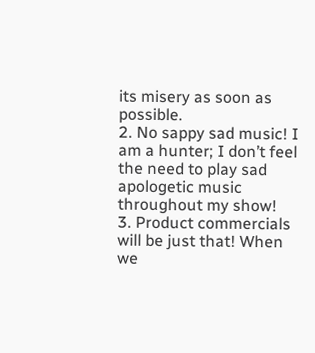its misery as soon as possible.
2. No sappy sad music! I am a hunter; I don’t feel the need to play sad apologetic music throughout my show!
3. Product commercials will be just that! When we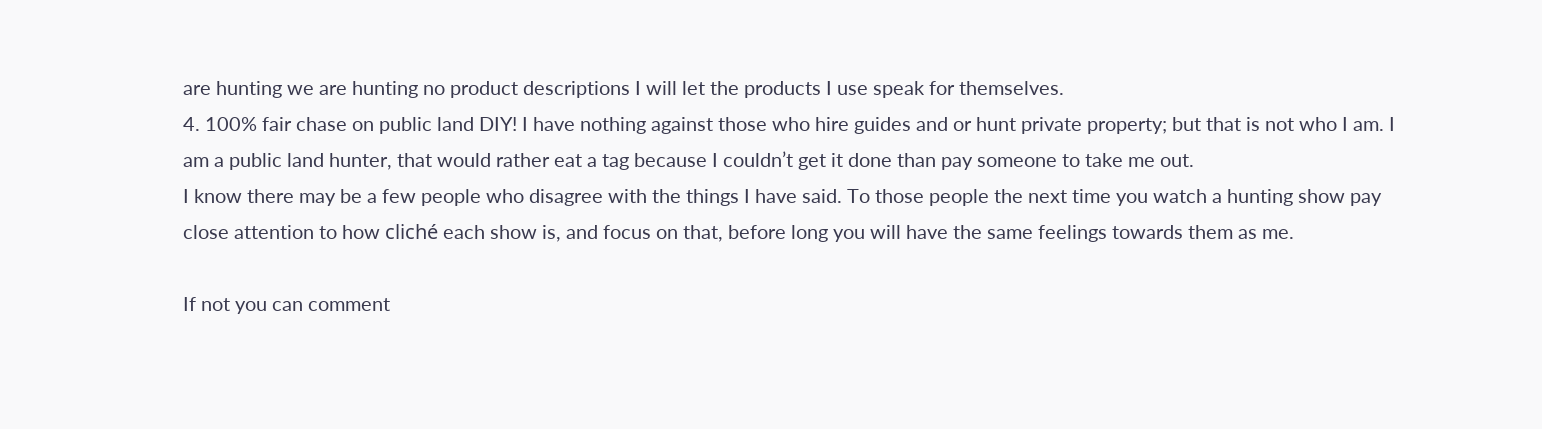are hunting we are hunting no product descriptions I will let the products I use speak for themselves.
4. 100% fair chase on public land DIY! I have nothing against those who hire guides and or hunt private property; but that is not who I am. I am a public land hunter, that would rather eat a tag because I couldn’t get it done than pay someone to take me out.
I know there may be a few people who disagree with the things I have said. To those people the next time you watch a hunting show pay close attention to how cliché each show is, and focus on that, before long you will have the same feelings towards them as me.

If not you can comment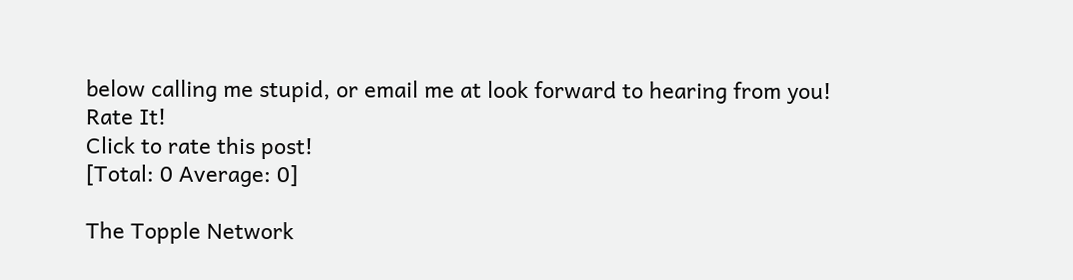below calling me stupid, or email me at look forward to hearing from you!
Rate It!
Click to rate this post!
[Total: 0 Average: 0]

The Topple Network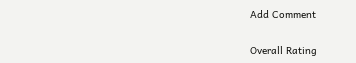Add Comment

Overall Rating